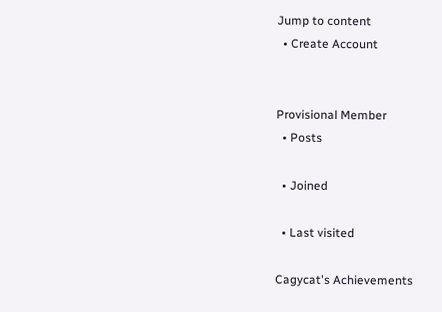Jump to content
  • Create Account


Provisional Member
  • Posts

  • Joined

  • Last visited

Cagycat's Achievements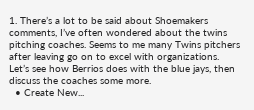1. There’s a lot to be said about Shoemakers comments, I’ve often wondered about the twins pitching coaches. Seems to me many Twins pitchers after leaving go on to excel with organizations. Let’s see how Berrios does with the blue jays, then discuss the coaches some more.
  • Create New...